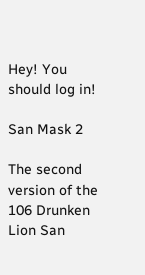Hey! You should log in!

San Mask 2

The second version of the 106 Drunken Lion San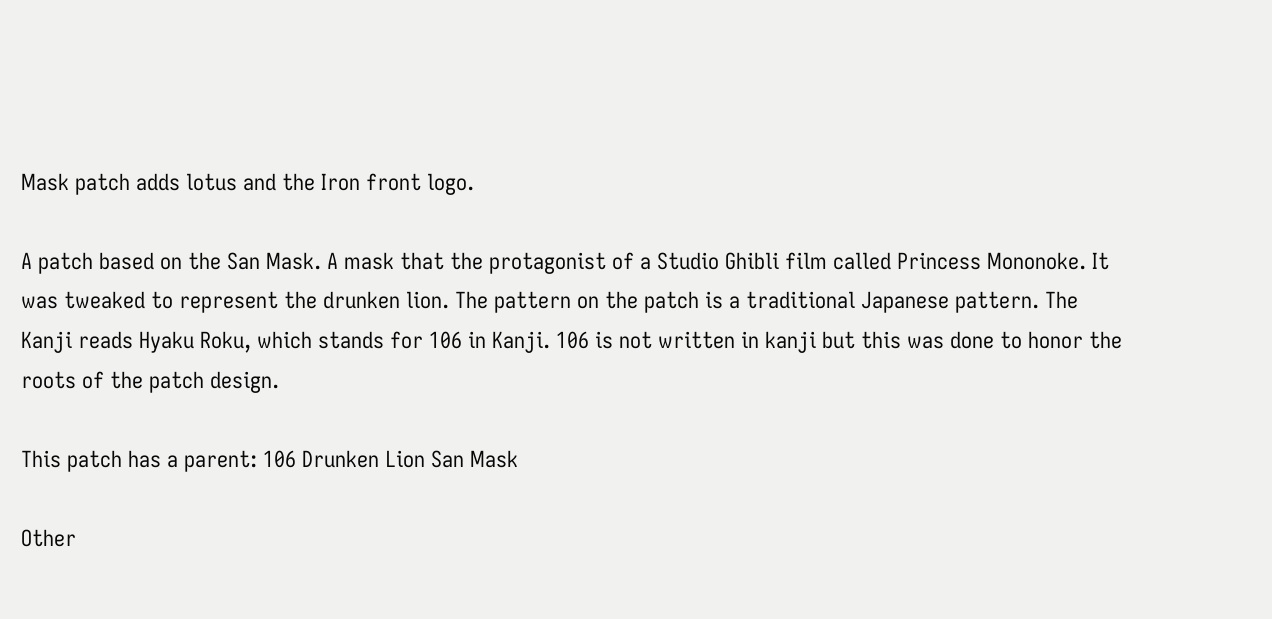Mask patch adds lotus and the Iron front logo.

A patch based on the San Mask. A mask that the protagonist of a Studio Ghibli film called Princess Mononoke. It was tweaked to represent the drunken lion. The pattern on the patch is a traditional Japanese pattern. The Kanji reads Hyaku Roku, which stands for 106 in Kanji. 106 is not written in kanji but this was done to honor the roots of the patch design.

This patch has a parent: 106 Drunken Lion San Mask

Other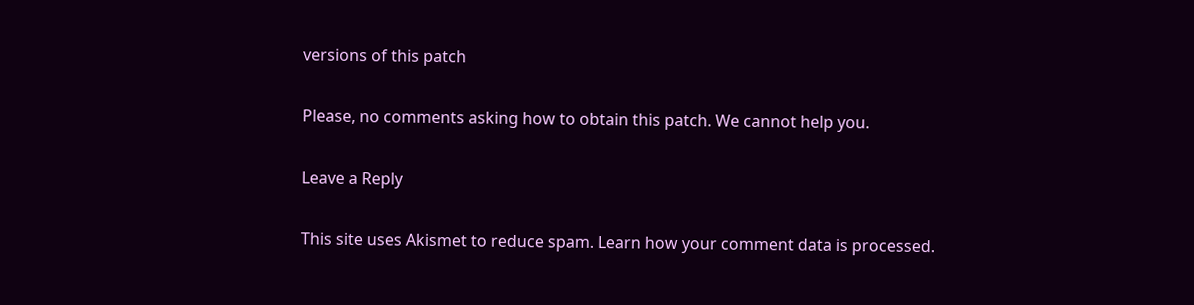versions of this patch

Please, no comments asking how to obtain this patch. We cannot help you.

Leave a Reply

This site uses Akismet to reduce spam. Learn how your comment data is processed.